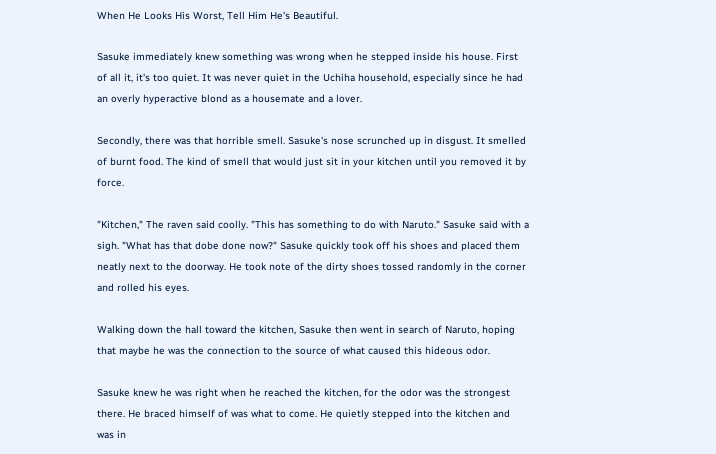When He Looks His Worst, Tell Him He's Beautiful.

Sasuke immediately knew something was wrong when he stepped inside his house. First of all it, it's too quiet. It was never quiet in the Uchiha household, especially since he had an overly hyperactive blond as a housemate and a lover.

Secondly, there was that horrible smell. Sasuke's nose scrunched up in disgust. It smelled of burnt food. The kind of smell that would just sit in your kitchen until you removed it by force.

"Kitchen," The raven said coolly. "This has something to do with Naruto." Sasuke said with a sigh. "What has that dobe done now?" Sasuke quickly took off his shoes and placed them neatly next to the doorway. He took note of the dirty shoes tossed randomly in the corner and rolled his eyes.

Walking down the hall toward the kitchen, Sasuke then went in search of Naruto, hoping that maybe he was the connection to the source of what caused this hideous odor.

Sasuke knew he was right when he reached the kitchen, for the odor was the strongest there. He braced himself of was what to come. He quietly stepped into the kitchen and was in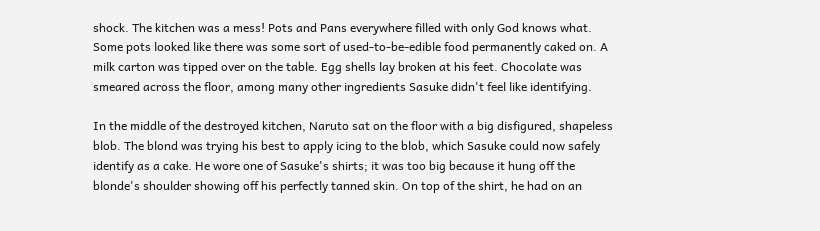shock. The kitchen was a mess! Pots and Pans everywhere filled with only God knows what. Some pots looked like there was some sort of used-to-be-edible food permanently caked on. A milk carton was tipped over on the table. Egg shells lay broken at his feet. Chocolate was smeared across the floor, among many other ingredients Sasuke didn't feel like identifying.

In the middle of the destroyed kitchen, Naruto sat on the floor with a big disfigured, shapeless blob. The blond was trying his best to apply icing to the blob, which Sasuke could now safely identify as a cake. He wore one of Sasuke's shirts; it was too big because it hung off the blonde's shoulder showing off his perfectly tanned skin. On top of the shirt, he had on an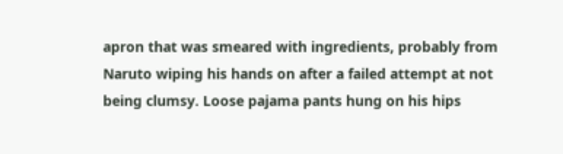apron that was smeared with ingredients, probably from Naruto wiping his hands on after a failed attempt at not being clumsy. Loose pajama pants hung on his hips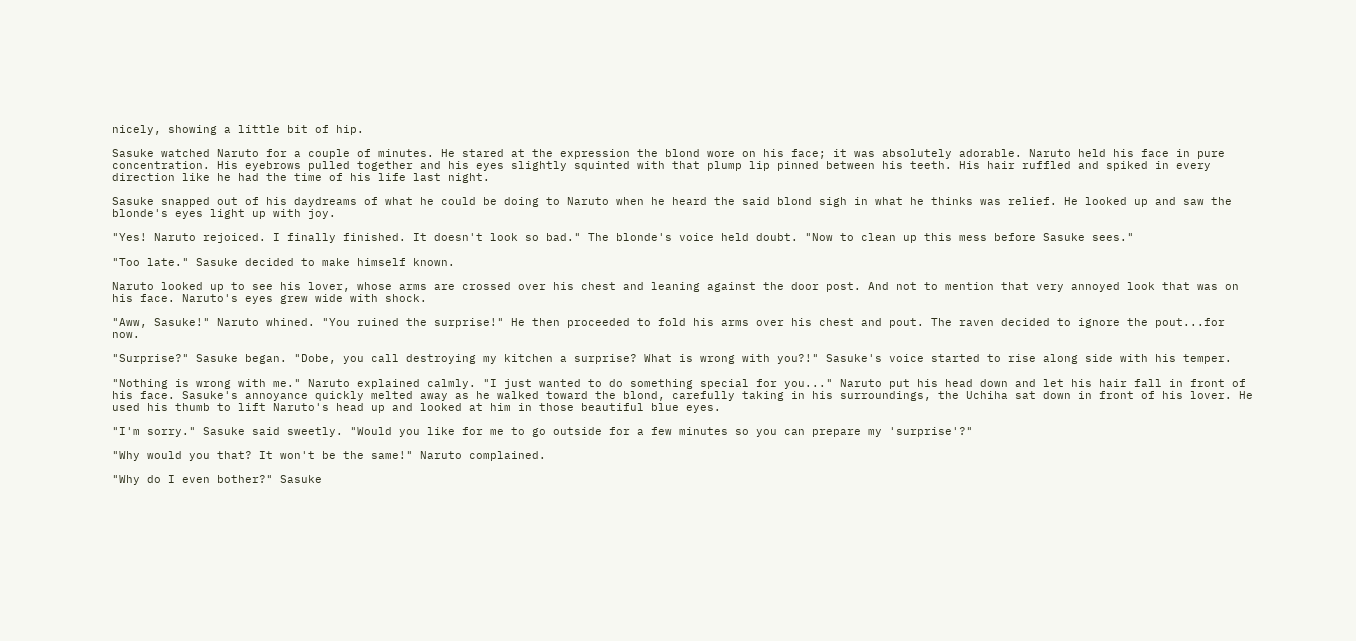nicely, showing a little bit of hip.

Sasuke watched Naruto for a couple of minutes. He stared at the expression the blond wore on his face; it was absolutely adorable. Naruto held his face in pure concentration. His eyebrows pulled together and his eyes slightly squinted with that plump lip pinned between his teeth. His hair ruffled and spiked in every direction like he had the time of his life last night.

Sasuke snapped out of his daydreams of what he could be doing to Naruto when he heard the said blond sigh in what he thinks was relief. He looked up and saw the blonde's eyes light up with joy.

"Yes! Naruto rejoiced. I finally finished. It doesn't look so bad." The blonde's voice held doubt. "Now to clean up this mess before Sasuke sees."

"Too late." Sasuke decided to make himself known.

Naruto looked up to see his lover, whose arms are crossed over his chest and leaning against the door post. And not to mention that very annoyed look that was on his face. Naruto's eyes grew wide with shock.

"Aww, Sasuke!" Naruto whined. "You ruined the surprise!" He then proceeded to fold his arms over his chest and pout. The raven decided to ignore the pout...for now.

"Surprise?" Sasuke began. "Dobe, you call destroying my kitchen a surprise? What is wrong with you?!" Sasuke's voice started to rise along side with his temper.

"Nothing is wrong with me." Naruto explained calmly. "I just wanted to do something special for you..." Naruto put his head down and let his hair fall in front of his face. Sasuke's annoyance quickly melted away as he walked toward the blond, carefully taking in his surroundings, the Uchiha sat down in front of his lover. He used his thumb to lift Naruto's head up and looked at him in those beautiful blue eyes.

"I'm sorry." Sasuke said sweetly. "Would you like for me to go outside for a few minutes so you can prepare my 'surprise'?"

"Why would you that? It won't be the same!" Naruto complained.

"Why do I even bother?" Sasuke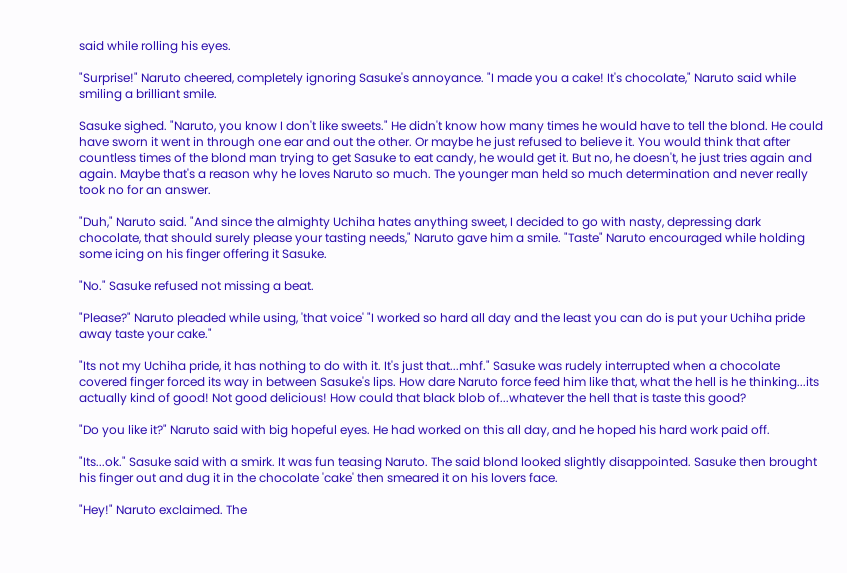said while rolling his eyes.

"Surprise!" Naruto cheered, completely ignoring Sasuke's annoyance. "I made you a cake! It's chocolate," Naruto said while smiling a brilliant smile.

Sasuke sighed. "Naruto, you know I don't like sweets." He didn't know how many times he would have to tell the blond. He could have sworn it went in through one ear and out the other. Or maybe he just refused to believe it. You would think that after countless times of the blond man trying to get Sasuke to eat candy, he would get it. But no, he doesn't, he just tries again and again. Maybe that's a reason why he loves Naruto so much. The younger man held so much determination and never really took no for an answer.

"Duh," Naruto said. "And since the almighty Uchiha hates anything sweet, I decided to go with nasty, depressing dark chocolate, that should surely please your tasting needs," Naruto gave him a smile. "Taste" Naruto encouraged while holding some icing on his finger offering it Sasuke.

"No." Sasuke refused not missing a beat.

"Please?" Naruto pleaded while using, 'that voice' "I worked so hard all day and the least you can do is put your Uchiha pride away taste your cake."

"Its not my Uchiha pride, it has nothing to do with it. It's just that...mhf." Sasuke was rudely interrupted when a chocolate covered finger forced its way in between Sasuke's lips. How dare Naruto force feed him like that, what the hell is he thinking...its actually kind of good! Not good delicious! How could that black blob of...whatever the hell that is taste this good?

"Do you like it?" Naruto said with big hopeful eyes. He had worked on this all day, and he hoped his hard work paid off.

"Its...ok." Sasuke said with a smirk. It was fun teasing Naruto. The said blond looked slightly disappointed. Sasuke then brought his finger out and dug it in the chocolate 'cake' then smeared it on his lovers face.

"Hey!" Naruto exclaimed. The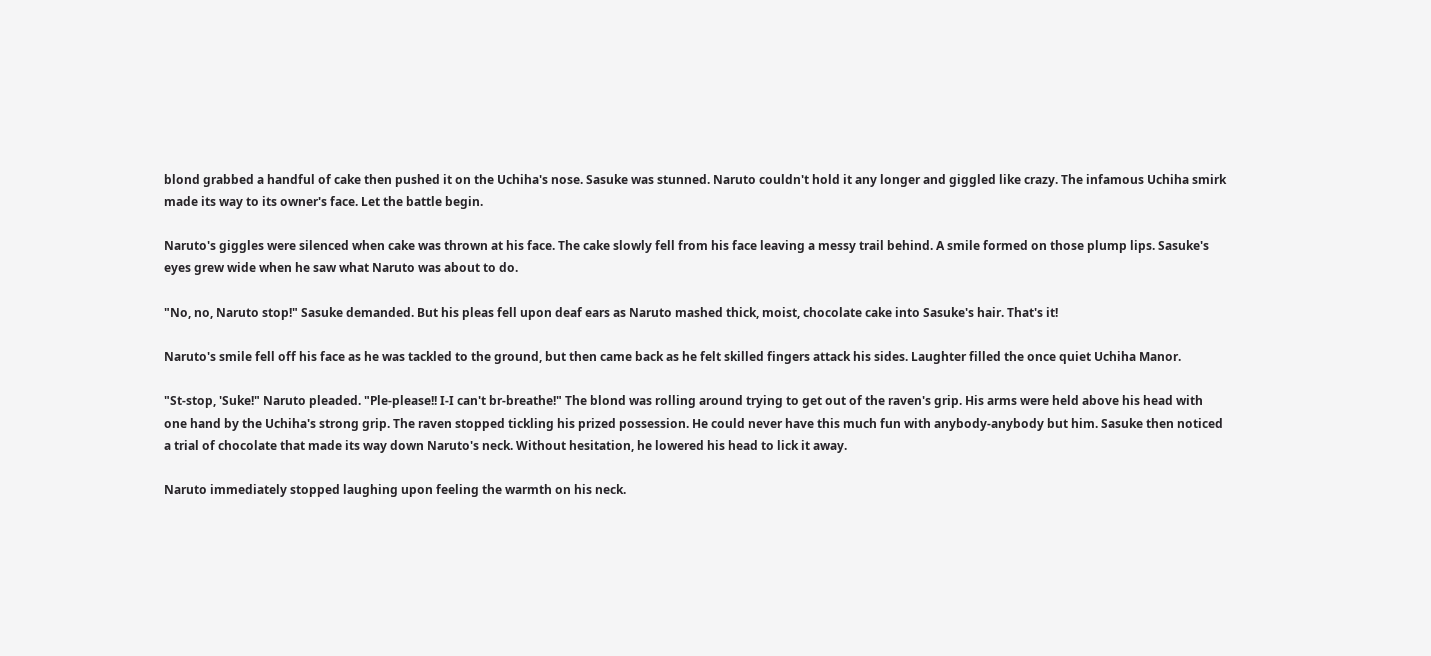blond grabbed a handful of cake then pushed it on the Uchiha's nose. Sasuke was stunned. Naruto couldn't hold it any longer and giggled like crazy. The infamous Uchiha smirk made its way to its owner's face. Let the battle begin.

Naruto's giggles were silenced when cake was thrown at his face. The cake slowly fell from his face leaving a messy trail behind. A smile formed on those plump lips. Sasuke's eyes grew wide when he saw what Naruto was about to do.

"No, no, Naruto stop!" Sasuke demanded. But his pleas fell upon deaf ears as Naruto mashed thick, moist, chocolate cake into Sasuke's hair. That's it!

Naruto's smile fell off his face as he was tackled to the ground, but then came back as he felt skilled fingers attack his sides. Laughter filled the once quiet Uchiha Manor.

"St-stop, 'Suke!" Naruto pleaded. "Ple-please!! I-I can't br-breathe!" The blond was rolling around trying to get out of the raven's grip. His arms were held above his head with one hand by the Uchiha's strong grip. The raven stopped tickling his prized possession. He could never have this much fun with anybody-anybody but him. Sasuke then noticed a trial of chocolate that made its way down Naruto's neck. Without hesitation, he lowered his head to lick it away.

Naruto immediately stopped laughing upon feeling the warmth on his neck.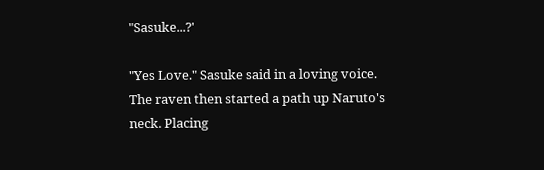"Sasuke...?'

"Yes Love." Sasuke said in a loving voice. The raven then started a path up Naruto's neck. Placing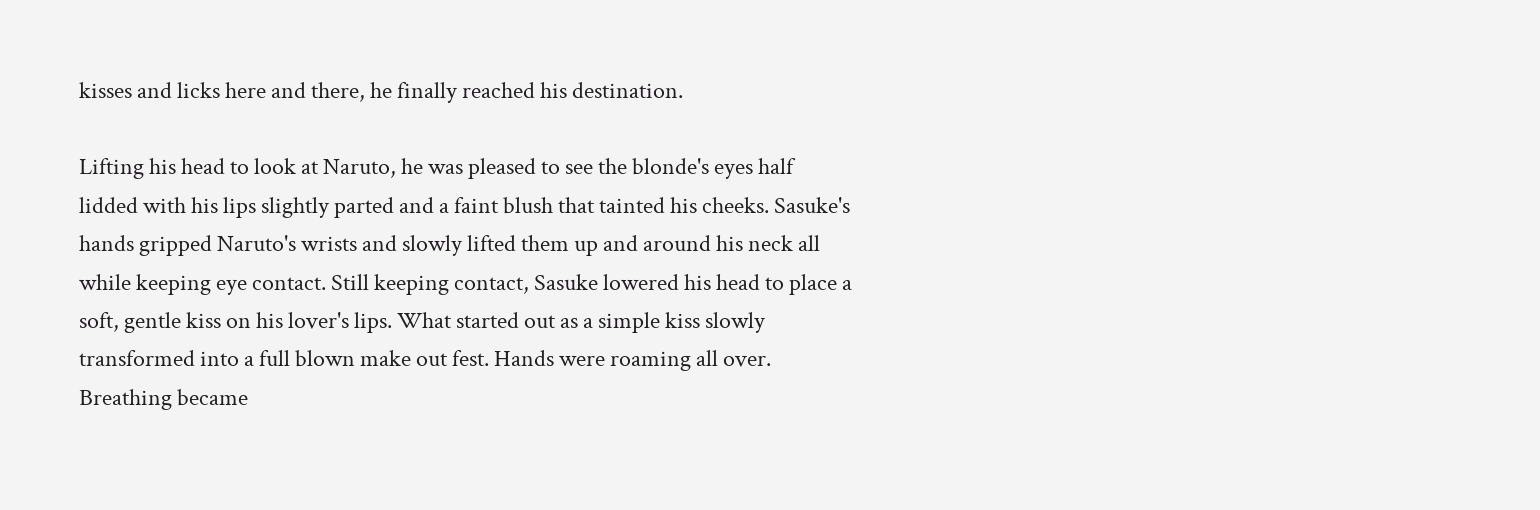kisses and licks here and there, he finally reached his destination.

Lifting his head to look at Naruto, he was pleased to see the blonde's eyes half lidded with his lips slightly parted and a faint blush that tainted his cheeks. Sasuke's hands gripped Naruto's wrists and slowly lifted them up and around his neck all while keeping eye contact. Still keeping contact, Sasuke lowered his head to place a soft, gentle kiss on his lover's lips. What started out as a simple kiss slowly transformed into a full blown make out fest. Hands were roaming all over. Breathing became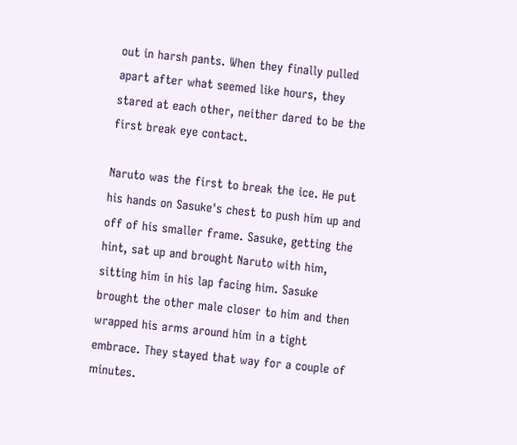out in harsh pants. When they finally pulled apart after what seemed like hours, they stared at each other, neither dared to be the first break eye contact.

Naruto was the first to break the ice. He put his hands on Sasuke's chest to push him up and off of his smaller frame. Sasuke, getting the hint, sat up and brought Naruto with him, sitting him in his lap facing him. Sasuke brought the other male closer to him and then wrapped his arms around him in a tight embrace. They stayed that way for a couple of minutes.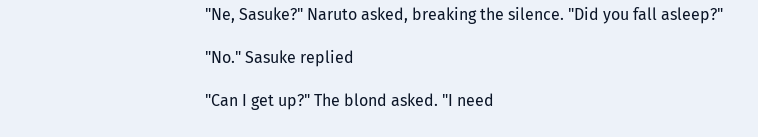"Ne, Sasuke?" Naruto asked, breaking the silence. "Did you fall asleep?"

"No." Sasuke replied

"Can I get up?" The blond asked. "I need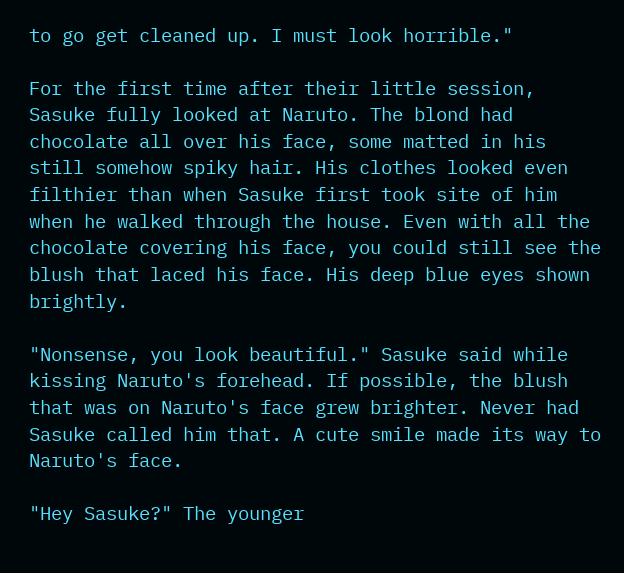to go get cleaned up. I must look horrible."

For the first time after their little session, Sasuke fully looked at Naruto. The blond had chocolate all over his face, some matted in his still somehow spiky hair. His clothes looked even filthier than when Sasuke first took site of him when he walked through the house. Even with all the chocolate covering his face, you could still see the blush that laced his face. His deep blue eyes shown brightly.

"Nonsense, you look beautiful." Sasuke said while kissing Naruto's forehead. If possible, the blush that was on Naruto's face grew brighter. Never had Sasuke called him that. A cute smile made its way to Naruto's face.

"Hey Sasuke?" The younger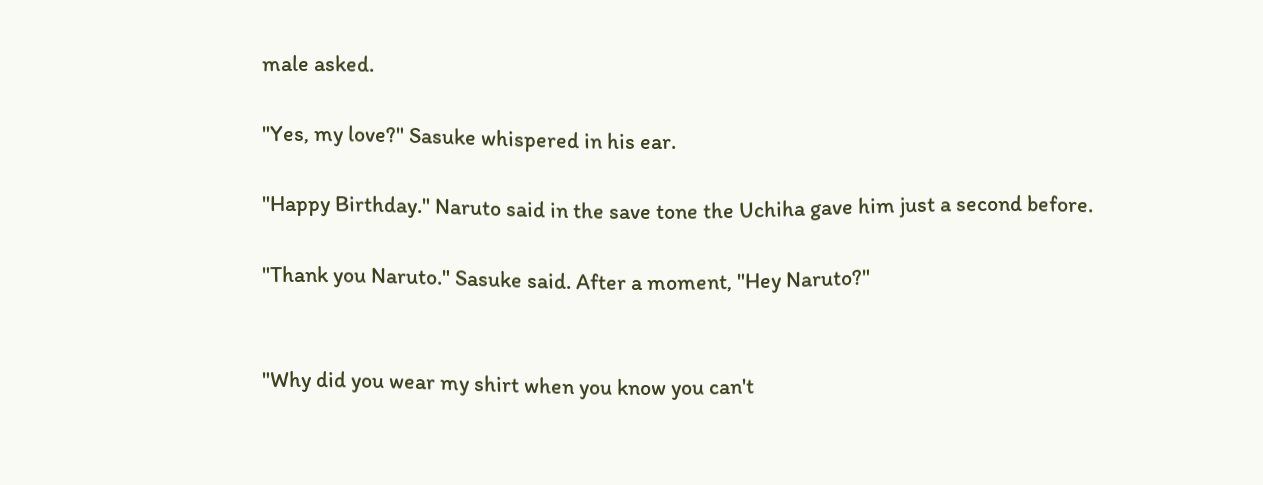male asked.

"Yes, my love?" Sasuke whispered in his ear.

"Happy Birthday." Naruto said in the save tone the Uchiha gave him just a second before.

"Thank you Naruto." Sasuke said. After a moment, "Hey Naruto?"


"Why did you wear my shirt when you know you can't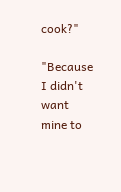cook?"

"Because I didn't want mine to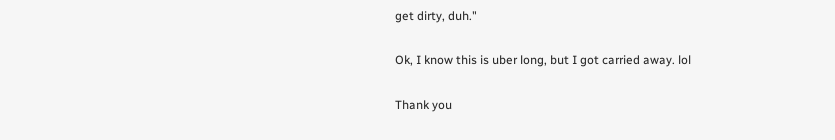get dirty, duh."

Ok, I know this is uber long, but I got carried away. lol

Thank you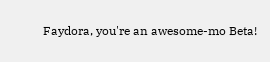Faydora, you're an awesome-mo Beta!